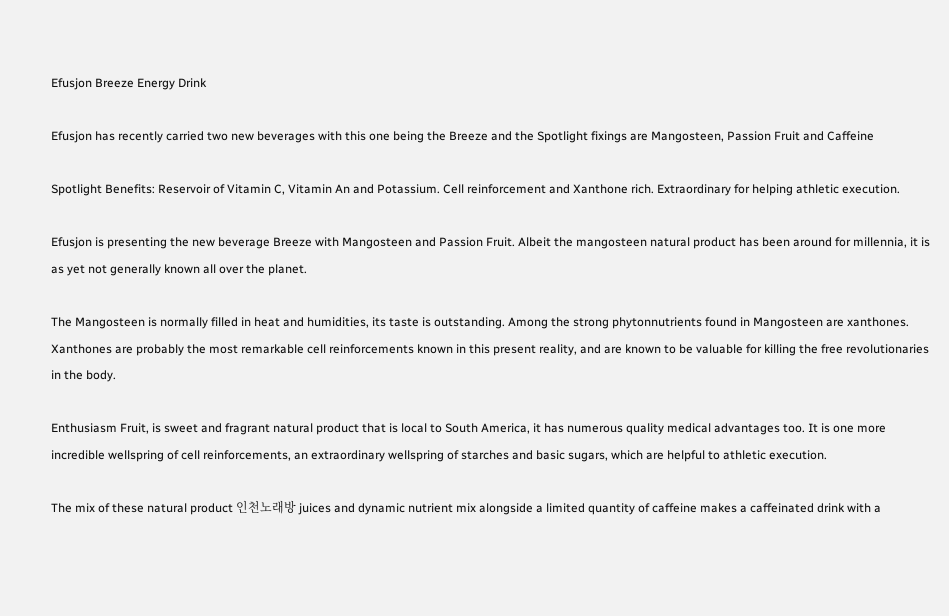Efusjon Breeze Energy Drink

Efusjon has recently carried two new beverages with this one being the Breeze and the Spotlight fixings are Mangosteen, Passion Fruit and Caffeine

Spotlight Benefits: Reservoir of Vitamin C, Vitamin An and Potassium. Cell reinforcement and Xanthone rich. Extraordinary for helping athletic execution.

Efusjon is presenting the new beverage Breeze with Mangosteen and Passion Fruit. Albeit the mangosteen natural product has been around for millennia, it is as yet not generally known all over the planet.

The Mangosteen is normally filled in heat and humidities, its taste is outstanding. Among the strong phytonnutrients found in Mangosteen are xanthones. Xanthones are probably the most remarkable cell reinforcements known in this present reality, and are known to be valuable for killing the free revolutionaries in the body.

Enthusiasm Fruit, is sweet and fragrant natural product that is local to South America, it has numerous quality medical advantages too. It is one more incredible wellspring of cell reinforcements, an extraordinary wellspring of starches and basic sugars, which are helpful to athletic execution.

The mix of these natural product 인천노래방 juices and dynamic nutrient mix alongside a limited quantity of caffeine makes a caffeinated drink with a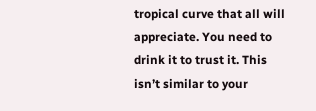tropical curve that all will appreciate. You need to drink it to trust it. This isn’t similar to your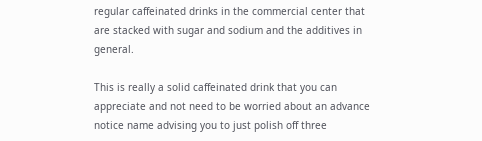regular caffeinated drinks in the commercial center that are stacked with sugar and sodium and the additives in general.

This is really a solid caffeinated drink that you can appreciate and not need to be worried about an advance notice name advising you to just polish off three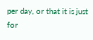per day, or that it is just for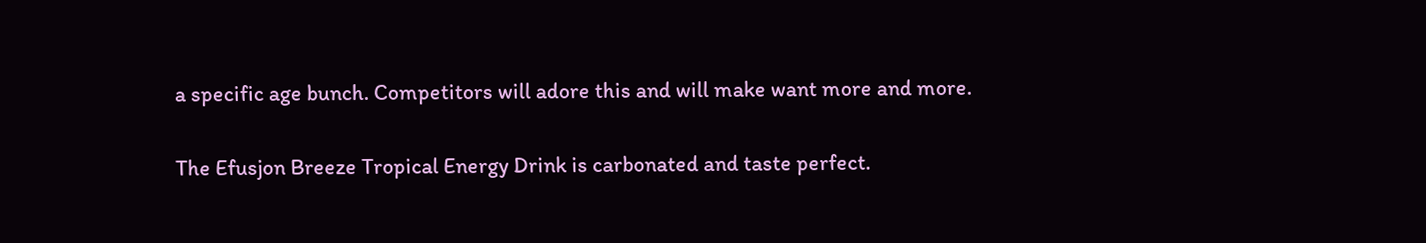a specific age bunch. Competitors will adore this and will make want more and more.

The Efusjon Breeze Tropical Energy Drink is carbonated and taste perfect.